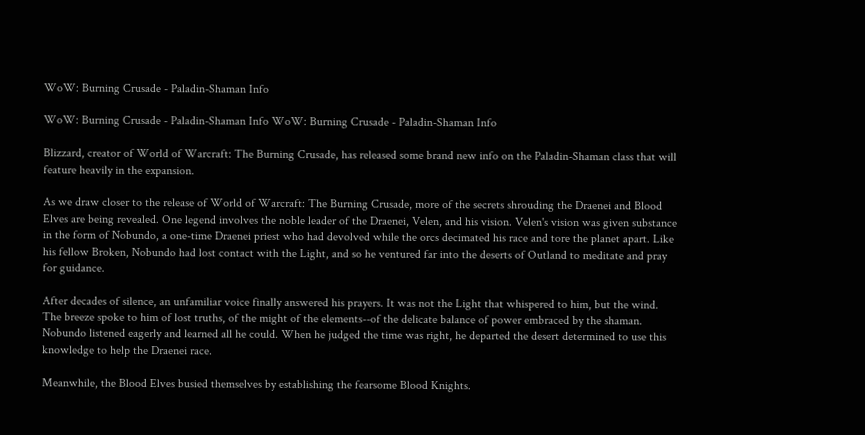WoW: Burning Crusade - Paladin-Shaman Info

WoW: Burning Crusade - Paladin-Shaman Info WoW: Burning Crusade - Paladin-Shaman Info

Blizzard, creator of World of Warcraft: The Burning Crusade, has released some brand new info on the Paladin-Shaman class that will feature heavily in the expansion.

As we draw closer to the release of World of Warcraft: The Burning Crusade, more of the secrets shrouding the Draenei and Blood Elves are being revealed. One legend involves the noble leader of the Draenei, Velen, and his vision. Velen's vision was given substance in the form of Nobundo, a one-time Draenei priest who had devolved while the orcs decimated his race and tore the planet apart. Like his fellow Broken, Nobundo had lost contact with the Light, and so he ventured far into the deserts of Outland to meditate and pray for guidance.

After decades of silence, an unfamiliar voice finally answered his prayers. It was not the Light that whispered to him, but the wind. The breeze spoke to him of lost truths, of the might of the elements--of the delicate balance of power embraced by the shaman. Nobundo listened eagerly and learned all he could. When he judged the time was right, he departed the desert determined to use this knowledge to help the Draenei race.

Meanwhile, the Blood Elves busied themselves by establishing the fearsome Blood Knights.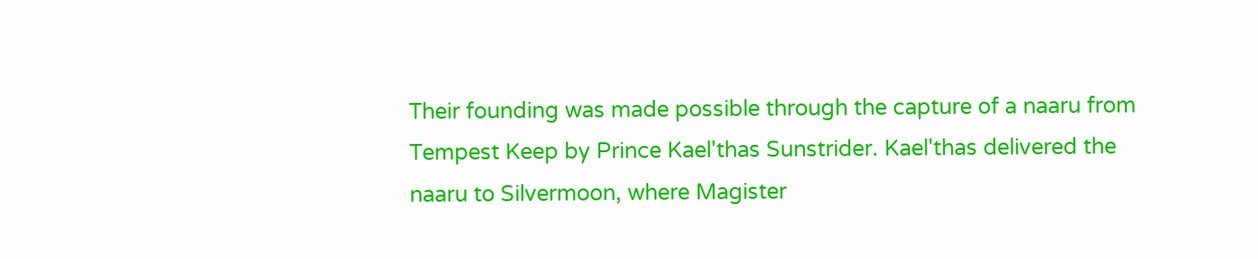Their founding was made possible through the capture of a naaru from Tempest Keep by Prince Kael'thas Sunstrider. Kael'thas delivered the naaru to Silvermoon, where Magister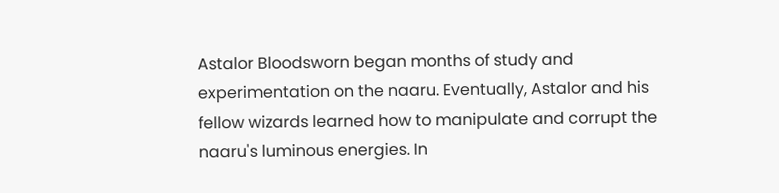Astalor Bloodsworn began months of study and experimentation on the naaru. Eventually, Astalor and his fellow wizards learned how to manipulate and corrupt the naaru's luminous energies. In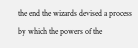the end the wizards devised a process by which the powers of the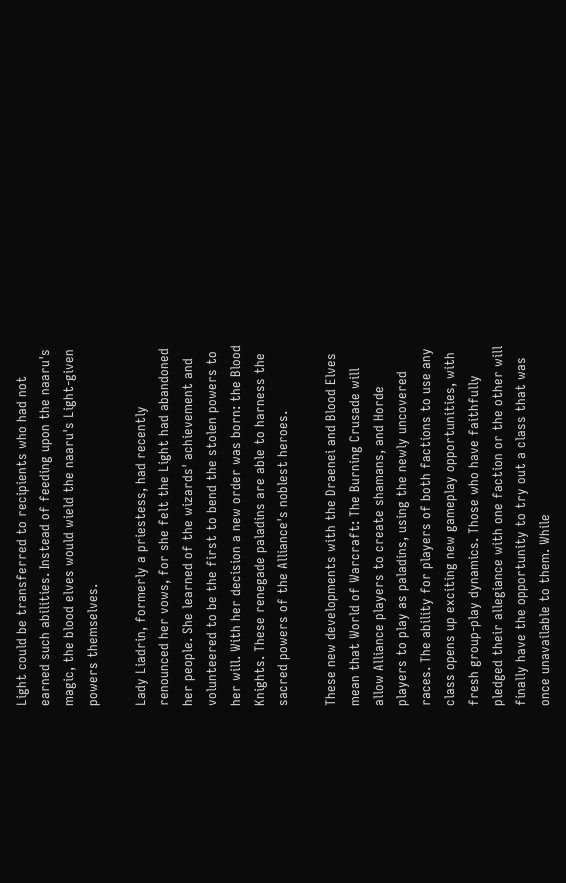Light could be transferred to recipients who had not earned such abilities. Instead of feeding upon the naaru's magic, the blood elves would wield the naaru's Light-given powers themselves.

Lady Liadrin, formerly a priestess, had recently renounced her vows, for she felt the Light had abandoned her people. She learned of the wizards' achievement and volunteered to be the first to bend the stolen powers to her will. With her decision a new order was born: the Blood Knights. These renegade paladins are able to harness the sacred powers of the Alliance's noblest heroes.

These new developments with the Draenei and Blood Elves mean that World of Warcraft: The Burning Crusade will allow Alliance players to create shamans, and Horde players to play as paladins, using the newly uncovered races. The ability for players of both factions to use any class opens up exciting new gameplay opportunities, with fresh group-play dynamics. Those who have faithfully pledged their allegiance with one faction or the other will finally have the opportunity to try out a class that was once unavailable to them. While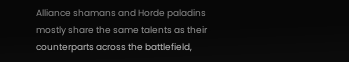Alliance shamans and Horde paladins mostly share the same talents as their counterparts across the battlefield,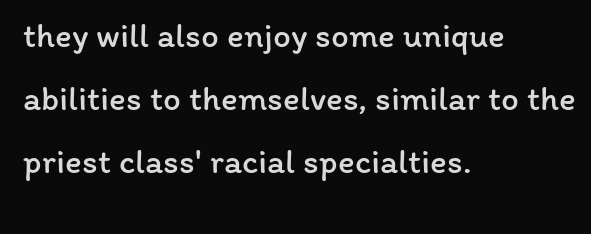they will also enjoy some unique abilities to themselves, similar to the priest class' racial specialties.